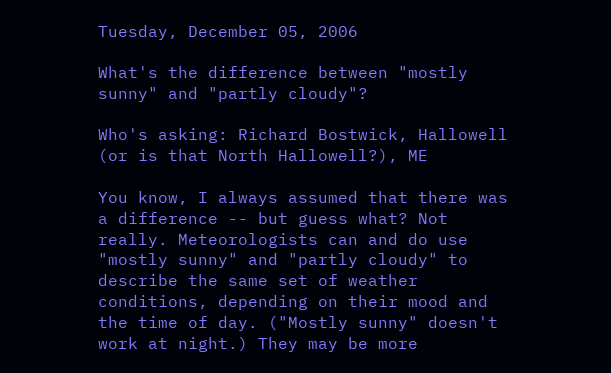Tuesday, December 05, 2006

What's the difference between "mostly sunny" and "partly cloudy"?

Who's asking: Richard Bostwick, Hallowell (or is that North Hallowell?), ME

You know, I always assumed that there was a difference -- but guess what? Not really. Meteorologists can and do use "mostly sunny" and "partly cloudy" to describe the same set of weather conditions, depending on their mood and the time of day. ("Mostly sunny" doesn't work at night.) They may be more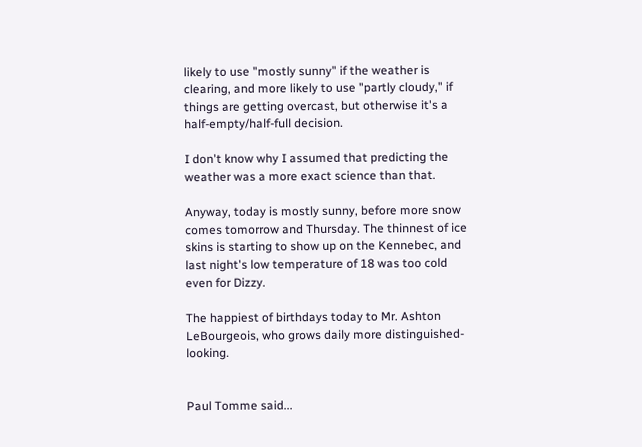likely to use "mostly sunny" if the weather is clearing, and more likely to use "partly cloudy," if things are getting overcast, but otherwise it's a half-empty/half-full decision.

I don't know why I assumed that predicting the weather was a more exact science than that.

Anyway, today is mostly sunny, before more snow comes tomorrow and Thursday. The thinnest of ice skins is starting to show up on the Kennebec, and last night's low temperature of 18 was too cold even for Dizzy.

The happiest of birthdays today to Mr. Ashton LeBourgeois, who grows daily more distinguished-looking.


Paul Tomme said...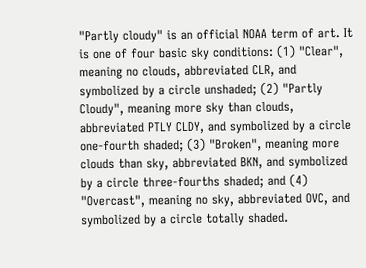"Partly cloudy" is an official NOAA term of art. It is one of four basic sky conditions: (1) "Clear", meaning no clouds, abbreviated CLR, and symbolized by a circle unshaded; (2) "Partly Cloudy", meaning more sky than clouds, abbreviated PTLY CLDY, and symbolized by a circle one-fourth shaded; (3) "Broken", meaning more clouds than sky, abbreviated BKN, and symbolized by a circle three-fourths shaded; and (4) "Overcast", meaning no sky, abbreviated OVC, and symbolized by a circle totally shaded.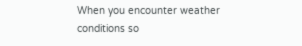When you encounter weather conditions so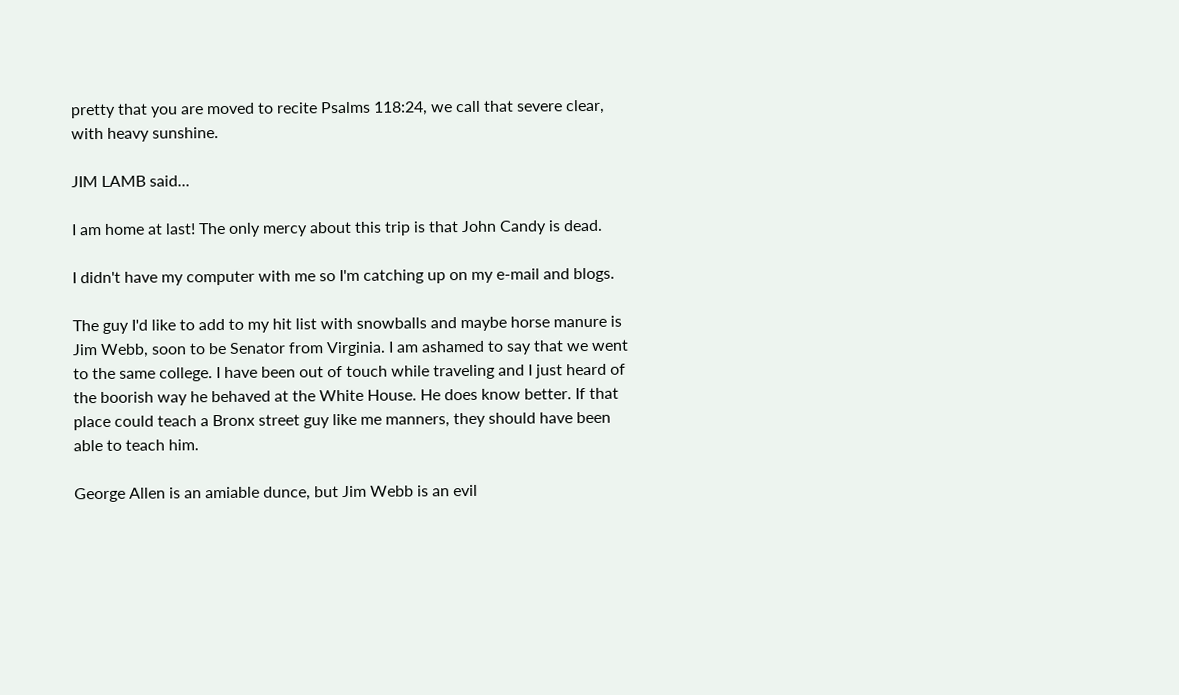pretty that you are moved to recite Psalms 118:24, we call that severe clear, with heavy sunshine.

JIM LAMB said...

I am home at last! The only mercy about this trip is that John Candy is dead.

I didn't have my computer with me so I'm catching up on my e-mail and blogs.

The guy I'd like to add to my hit list with snowballs and maybe horse manure is Jim Webb, soon to be Senator from Virginia. I am ashamed to say that we went to the same college. I have been out of touch while traveling and I just heard of the boorish way he behaved at the White House. He does know better. If that place could teach a Bronx street guy like me manners, they should have been able to teach him.

George Allen is an amiable dunce, but Jim Webb is an evil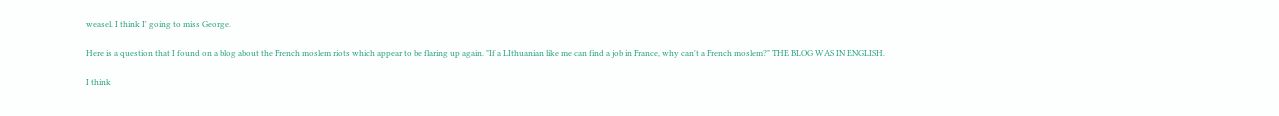weasel. I think I' going to miss George.

Here is a question that I found on a blog about the French moslem riots which appear to be flaring up again. "If a LIthuanian like me can find a job in France, why can't a French moslem?" THE BLOG WAS IN ENGLISH.

I think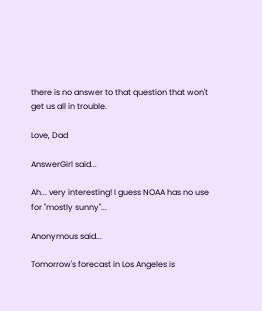there is no answer to that question that won't get us all in trouble.

Love, Dad

AnswerGirl said...

Ah... very interesting! I guess NOAA has no use for "mostly sunny"...

Anonymous said...

Tomorrow's forecast in Los Angeles is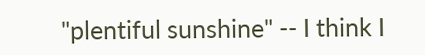"plentiful sunshine" -- I think I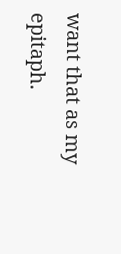want that as my epitaph.